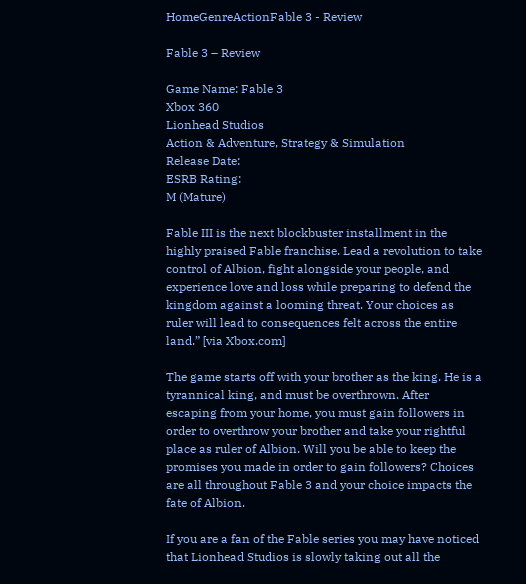HomeGenreActionFable 3 - Review

Fable 3 – Review

Game Name: Fable 3
Xbox 360
Lionhead Studios
Action & Adventure, Strategy & Simulation
Release Date:
ESRB Rating:
M (Mature)

Fable III is the next blockbuster installment in the highly praised Fable franchise. Lead a revolution to take control of Albion, fight alongside your people, and experience love and loss while preparing to defend the kingdom against a looming threat. Your choices as ruler will lead to consequences felt across the entire land.” [via Xbox.com]

The game starts off with your brother as the king. He is a tyrannical king, and must be overthrown. After escaping from your home, you must gain followers in order to overthrow your brother and take your rightful place as ruler of Albion. Will you be able to keep the promises you made in order to gain followers? Choices are all throughout Fable 3 and your choice impacts the fate of Albion.

If you are a fan of the Fable series you may have noticed that Lionhead Studios is slowly taking out all the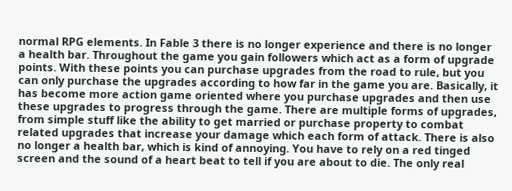normal RPG elements. In Fable 3 there is no longer experience and there is no longer a health bar. Throughout the game you gain followers which act as a form of upgrade points. With these points you can purchase upgrades from the road to rule, but you can only purchase the upgrades according to how far in the game you are. Basically, it has become more action game oriented where you purchase upgrades and then use these upgrades to progress through the game. There are multiple forms of upgrades, from simple stuff like the ability to get married or purchase property to combat related upgrades that increase your damage which each form of attack. There is also no longer a health bar, which is kind of annoying. You have to rely on a red tinged screen and the sound of a heart beat to tell if you are about to die. The only real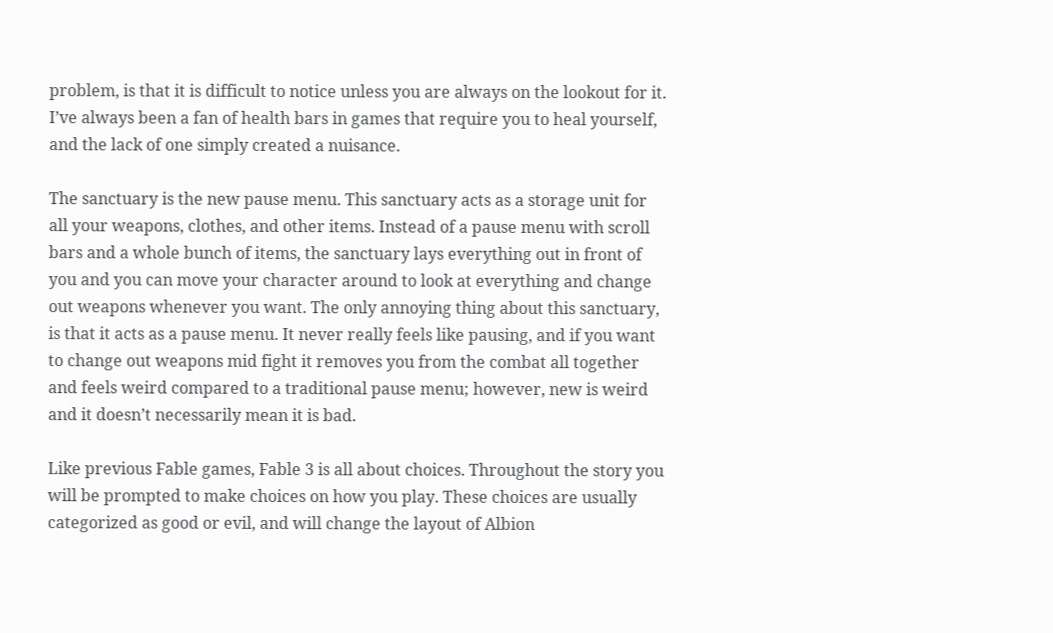problem, is that it is difficult to notice unless you are always on the lookout for it. I’ve always been a fan of health bars in games that require you to heal yourself, and the lack of one simply created a nuisance.

The sanctuary is the new pause menu. This sanctuary acts as a storage unit for all your weapons, clothes, and other items. Instead of a pause menu with scroll bars and a whole bunch of items, the sanctuary lays everything out in front of you and you can move your character around to look at everything and change out weapons whenever you want. The only annoying thing about this sanctuary, is that it acts as a pause menu. It never really feels like pausing, and if you want to change out weapons mid fight it removes you from the combat all together and feels weird compared to a traditional pause menu; however, new is weird and it doesn’t necessarily mean it is bad.

Like previous Fable games, Fable 3 is all about choices. Throughout the story you will be prompted to make choices on how you play. These choices are usually categorized as good or evil, and will change the layout of Albion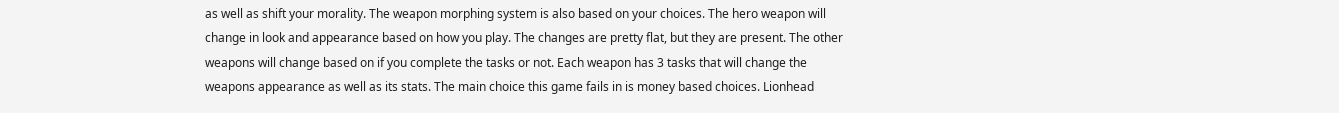as well as shift your morality. The weapon morphing system is also based on your choices. The hero weapon will change in look and appearance based on how you play. The changes are pretty flat, but they are present. The other weapons will change based on if you complete the tasks or not. Each weapon has 3 tasks that will change the weapons appearance as well as its stats. The main choice this game fails in is money based choices. Lionhead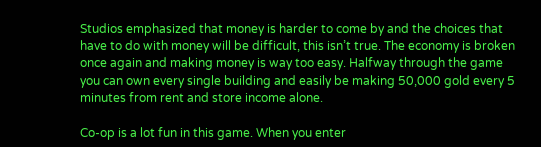Studios emphasized that money is harder to come by and the choices that have to do with money will be difficult, this isn’t true. The economy is broken once again and making money is way too easy. Halfway through the game you can own every single building and easily be making 50,000 gold every 5 minutes from rent and store income alone.

Co-op is a lot fun in this game. When you enter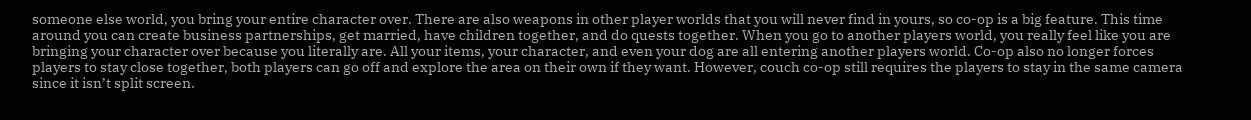someone else world, you bring your entire character over. There are also weapons in other player worlds that you will never find in yours, so co-op is a big feature. This time around you can create business partnerships, get married, have children together, and do quests together. When you go to another players world, you really feel like you are bringing your character over because you literally are. All your items, your character, and even your dog are all entering another players world. Co-op also no longer forces players to stay close together, both players can go off and explore the area on their own if they want. However, couch co-op still requires the players to stay in the same camera since it isn’t split screen.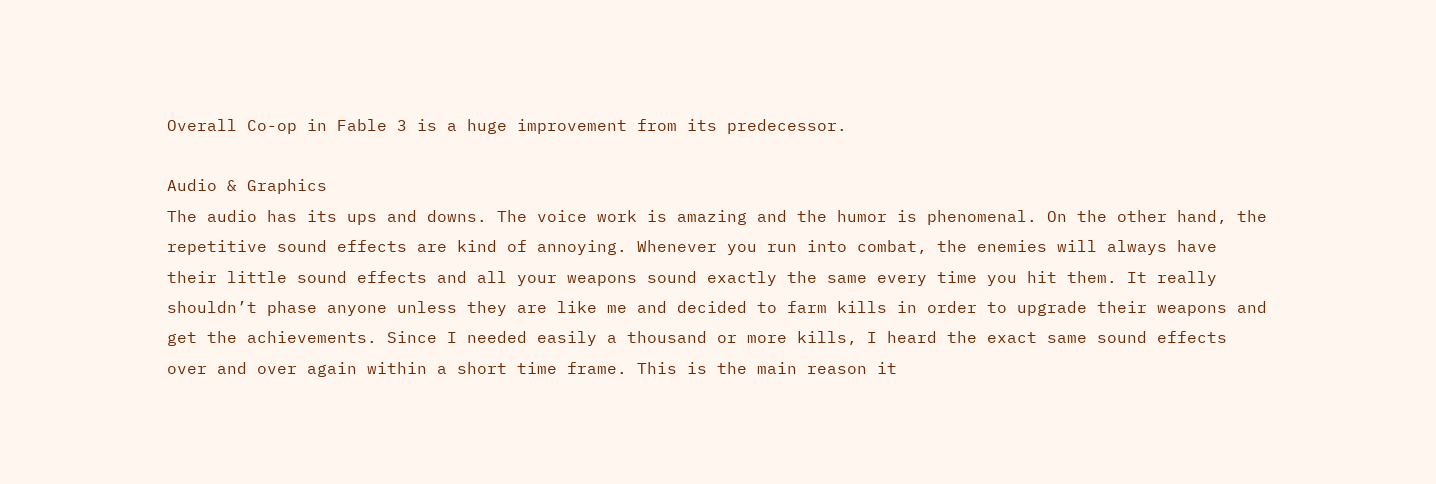Overall Co-op in Fable 3 is a huge improvement from its predecessor.

Audio & Graphics
The audio has its ups and downs. The voice work is amazing and the humor is phenomenal. On the other hand, the repetitive sound effects are kind of annoying. Whenever you run into combat, the enemies will always have their little sound effects and all your weapons sound exactly the same every time you hit them. It really shouldn’t phase anyone unless they are like me and decided to farm kills in order to upgrade their weapons and get the achievements. Since I needed easily a thousand or more kills, I heard the exact same sound effects over and over again within a short time frame. This is the main reason it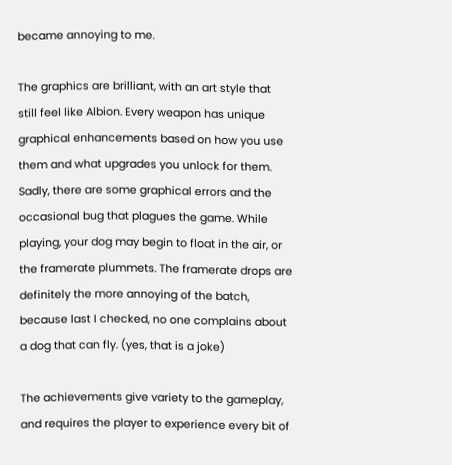became annoying to me.

The graphics are brilliant, with an art style that still feel like Albion. Every weapon has unique graphical enhancements based on how you use them and what upgrades you unlock for them. Sadly, there are some graphical errors and the occasional bug that plagues the game. While playing, your dog may begin to float in the air, or the framerate plummets. The framerate drops are definitely the more annoying of the batch, because last I checked, no one complains about a dog that can fly. (yes, that is a joke)

The achievements give variety to the gameplay, and requires the player to experience every bit of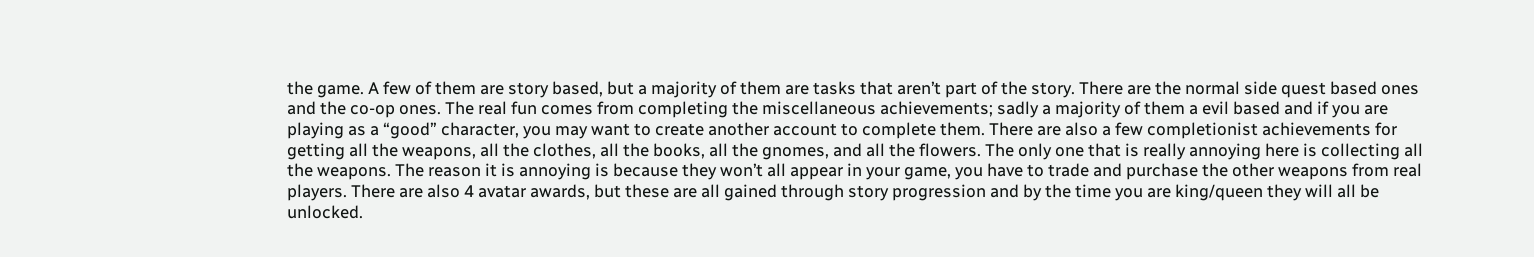the game. A few of them are story based, but a majority of them are tasks that aren’t part of the story. There are the normal side quest based ones and the co-op ones. The real fun comes from completing the miscellaneous achievements; sadly a majority of them a evil based and if you are playing as a “good” character, you may want to create another account to complete them. There are also a few completionist achievements for getting all the weapons, all the clothes, all the books, all the gnomes, and all the flowers. The only one that is really annoying here is collecting all the weapons. The reason it is annoying is because they won’t all appear in your game, you have to trade and purchase the other weapons from real players. There are also 4 avatar awards, but these are all gained through story progression and by the time you are king/queen they will all be unlocked.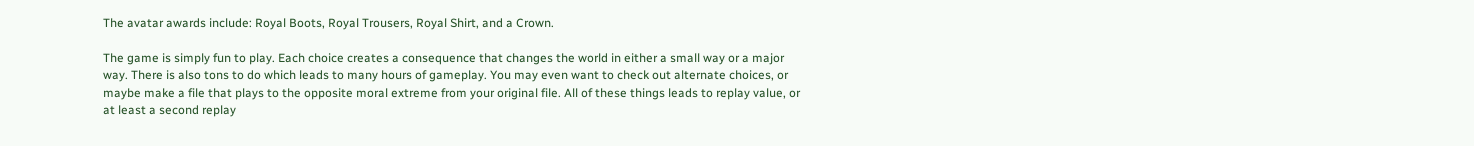The avatar awards include: Royal Boots, Royal Trousers, Royal Shirt, and a Crown.

The game is simply fun to play. Each choice creates a consequence that changes the world in either a small way or a major way. There is also tons to do which leads to many hours of gameplay. You may even want to check out alternate choices, or maybe make a file that plays to the opposite moral extreme from your original file. All of these things leads to replay value, or at least a second replay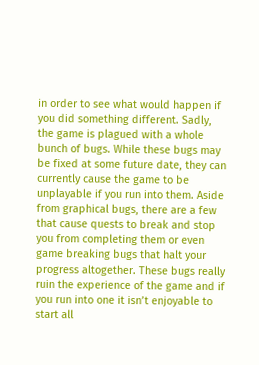in order to see what would happen if you did something different. Sadly, the game is plagued with a whole bunch of bugs. While these bugs may be fixed at some future date, they can currently cause the game to be unplayable if you run into them. Aside from graphical bugs, there are a few that cause quests to break and stop you from completing them or even game breaking bugs that halt your progress altogether. These bugs really ruin the experience of the game and if you run into one it isn’t enjoyable to start all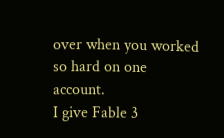over when you worked so hard on one account.
I give Fable 3